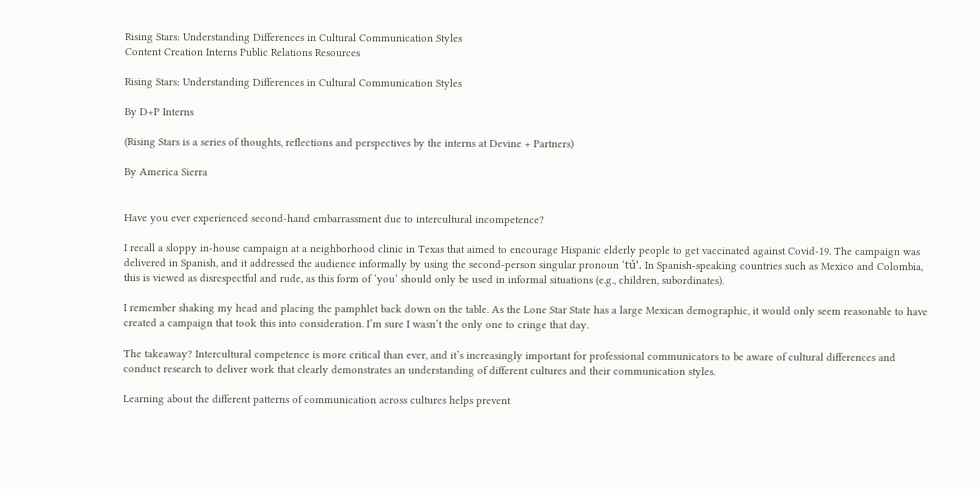Rising Stars: Understanding Differences in Cultural Communication Styles
Content Creation Interns Public Relations Resources

Rising Stars: Understanding Differences in Cultural Communication Styles

By D+P Interns

(Rising Stars is a series of thoughts, reflections and perspectives by the interns at Devine + Partners)

By America Sierra


Have you ever experienced second-hand embarrassment due to intercultural incompetence?

I recall a sloppy in-house campaign at a neighborhood clinic in Texas that aimed to encourage Hispanic elderly people to get vaccinated against Covid-19. The campaign was delivered in Spanish, and it addressed the audience informally by using the second-person singular pronoun ‘tú’. In Spanish-speaking countries such as Mexico and Colombia, this is viewed as disrespectful and rude, as this form of ‘you’ should only be used in informal situations (e.g., children, subordinates).

I remember shaking my head and placing the pamphlet back down on the table. As the Lone Star State has a large Mexican demographic, it would only seem reasonable to have created a campaign that took this into consideration. I’m sure I wasn’t the only one to cringe that day.

The takeaway? Intercultural competence is more critical than ever, and it’s increasingly important for professional communicators to be aware of cultural differences and conduct research to deliver work that clearly demonstrates an understanding of different cultures and their communication styles.

Learning about the different patterns of communication across cultures helps prevent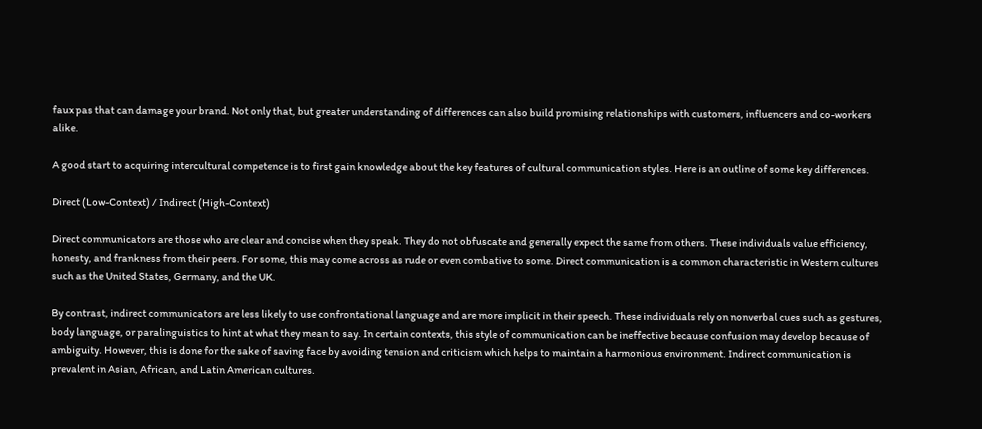faux pas that can damage your brand. Not only that, but greater understanding of differences can also build promising relationships with customers, influencers and co-workers alike.

A good start to acquiring intercultural competence is to first gain knowledge about the key features of cultural communication styles. Here is an outline of some key differences.

Direct (Low-Context) / Indirect (High-Context)

Direct communicators are those who are clear and concise when they speak. They do not obfuscate and generally expect the same from others. These individuals value efficiency, honesty, and frankness from their peers. For some, this may come across as rude or even combative to some. Direct communication is a common characteristic in Western cultures such as the United States, Germany, and the UK.

By contrast, indirect communicators are less likely to use confrontational language and are more implicit in their speech. These individuals rely on nonverbal cues such as gestures, body language, or paralinguistics to hint at what they mean to say. In certain contexts, this style of communication can be ineffective because confusion may develop because of ambiguity. However, this is done for the sake of saving face by avoiding tension and criticism which helps to maintain a harmonious environment. Indirect communication is prevalent in Asian, African, and Latin American cultures.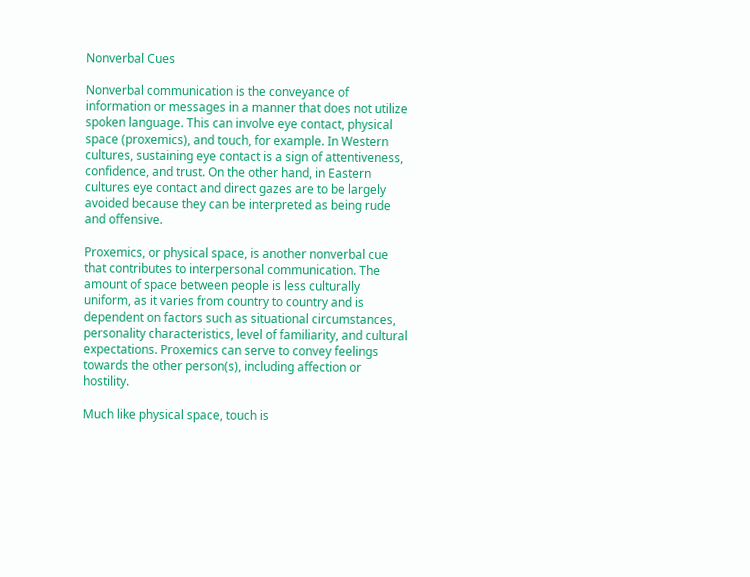Nonverbal Cues

Nonverbal communication is the conveyance of information or messages in a manner that does not utilize spoken language. This can involve eye contact, physical space (proxemics), and touch, for example. In Western cultures, sustaining eye contact is a sign of attentiveness, confidence, and trust. On the other hand, in Eastern cultures eye contact and direct gazes are to be largely avoided because they can be interpreted as being rude and offensive.

Proxemics, or physical space, is another nonverbal cue that contributes to interpersonal communication. The amount of space between people is less culturally uniform, as it varies from country to country and is dependent on factors such as situational circumstances, personality characteristics, level of familiarity, and cultural expectations. Proxemics can serve to convey feelings towards the other person(s), including affection or hostility.

Much like physical space, touch is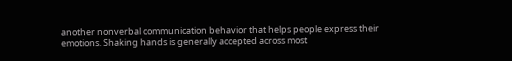another nonverbal communication behavior that helps people express their emotions. Shaking hands is generally accepted across most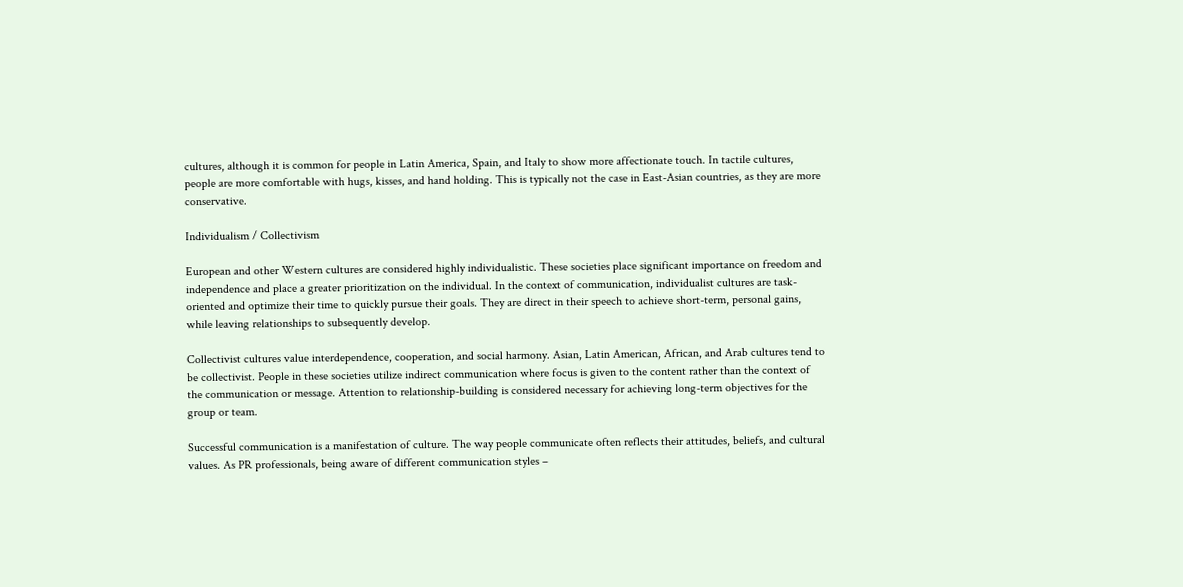cultures, although it is common for people in Latin America, Spain, and Italy to show more affectionate touch. In tactile cultures, people are more comfortable with hugs, kisses, and hand holding. This is typically not the case in East-Asian countries, as they are more conservative.

Individualism / Collectivism

European and other Western cultures are considered highly individualistic. These societies place significant importance on freedom and independence and place a greater prioritization on the individual. In the context of communication, individualist cultures are task-oriented and optimize their time to quickly pursue their goals. They are direct in their speech to achieve short-term, personal gains, while leaving relationships to subsequently develop.

Collectivist cultures value interdependence, cooperation, and social harmony. Asian, Latin American, African, and Arab cultures tend to be collectivist. People in these societies utilize indirect communication where focus is given to the content rather than the context of the communication or message. Attention to relationship-building is considered necessary for achieving long-term objectives for the group or team.

Successful communication is a manifestation of culture. The way people communicate often reflects their attitudes, beliefs, and cultural values. As PR professionals, being aware of different communication styles –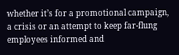whether it’s for a promotional campaign, a crisis or an attempt to keep far-flung employees informed and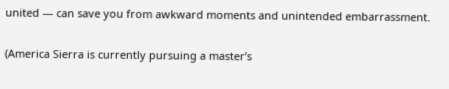united — can save you from awkward moments and unintended embarrassment.

(America Sierra is currently pursuing a master’s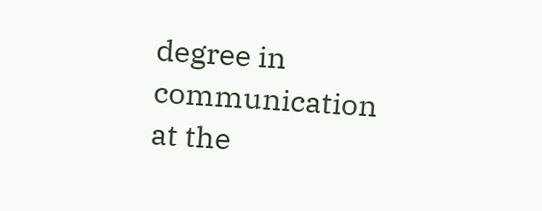degree in communication at the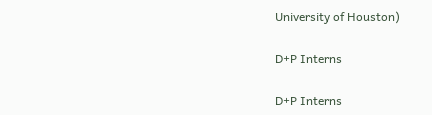University of Houston)

D+P Interns

D+P Interns